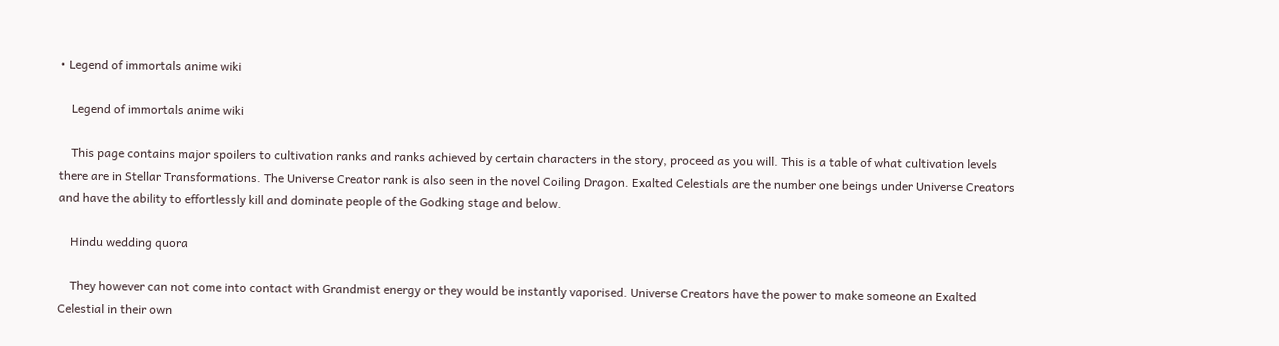• Legend of immortals anime wiki

    Legend of immortals anime wiki

    This page contains major spoilers to cultivation ranks and ranks achieved by certain characters in the story, proceed as you will. This is a table of what cultivation levels there are in Stellar Transformations. The Universe Creator rank is also seen in the novel Coiling Dragon. Exalted Celestials are the number one beings under Universe Creators and have the ability to effortlessly kill and dominate people of the Godking stage and below.

    Hindu wedding quora

    They however can not come into contact with Grandmist energy or they would be instantly vaporised. Universe Creators have the power to make someone an Exalted Celestial in their own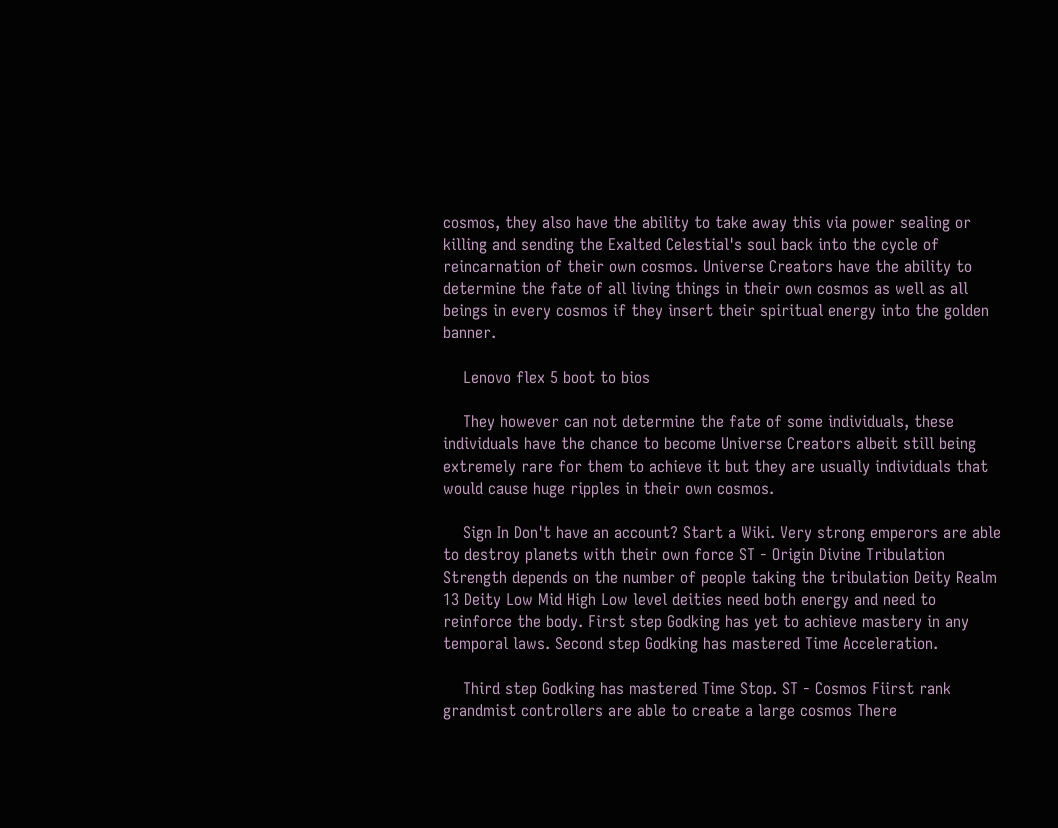cosmos, they also have the ability to take away this via power sealing or killing and sending the Exalted Celestial's soul back into the cycle of reincarnation of their own cosmos. Universe Creators have the ability to determine the fate of all living things in their own cosmos as well as all beings in every cosmos if they insert their spiritual energy into the golden banner.

    Lenovo flex 5 boot to bios

    They however can not determine the fate of some individuals, these individuals have the chance to become Universe Creators albeit still being extremely rare for them to achieve it but they are usually individuals that would cause huge ripples in their own cosmos.

    Sign In Don't have an account? Start a Wiki. Very strong emperors are able to destroy planets with their own force ST - Origin Divine Tribulation Strength depends on the number of people taking the tribulation Deity Realm 13 Deity Low Mid High Low level deities need both energy and need to reinforce the body. First step Godking has yet to achieve mastery in any temporal laws. Second step Godking has mastered Time Acceleration.

    Third step Godking has mastered Time Stop. ST - Cosmos Fiirst rank grandmist controllers are able to create a large cosmos There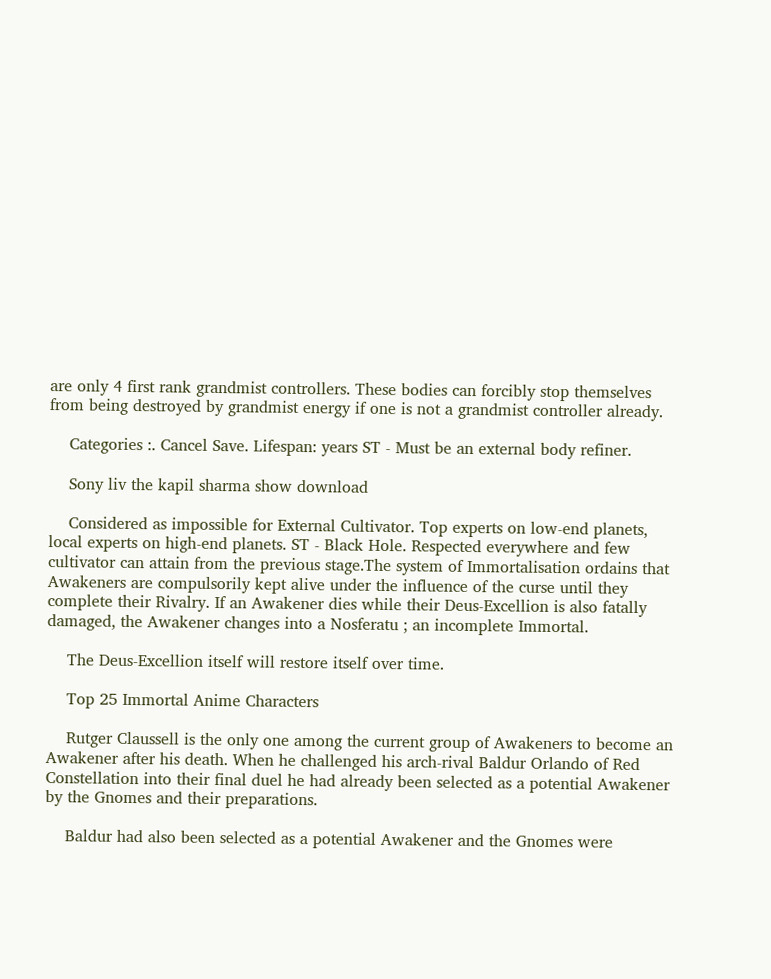are only 4 first rank grandmist controllers. These bodies can forcibly stop themselves from being destroyed by grandmist energy if one is not a grandmist controller already.

    Categories :. Cancel Save. Lifespan: years ST - Must be an external body refiner.

    Sony liv the kapil sharma show download

    Considered as impossible for External Cultivator. Top experts on low-end planets, local experts on high-end planets. ST - Black Hole. Respected everywhere and few cultivator can attain from the previous stage.The system of Immortalisation ordains that Awakeners are compulsorily kept alive under the influence of the curse until they complete their Rivalry. If an Awakener dies while their Deus-Excellion is also fatally damaged, the Awakener changes into a Nosferatu ; an incomplete Immortal.

    The Deus-Excellion itself will restore itself over time.

    Top 25 Immortal Anime Characters

    Rutger Claussell is the only one among the current group of Awakeners to become an Awakener after his death. When he challenged his arch-rival Baldur Orlando of Red Constellation into their final duel he had already been selected as a potential Awakener by the Gnomes and their preparations.

    Baldur had also been selected as a potential Awakener and the Gnomes were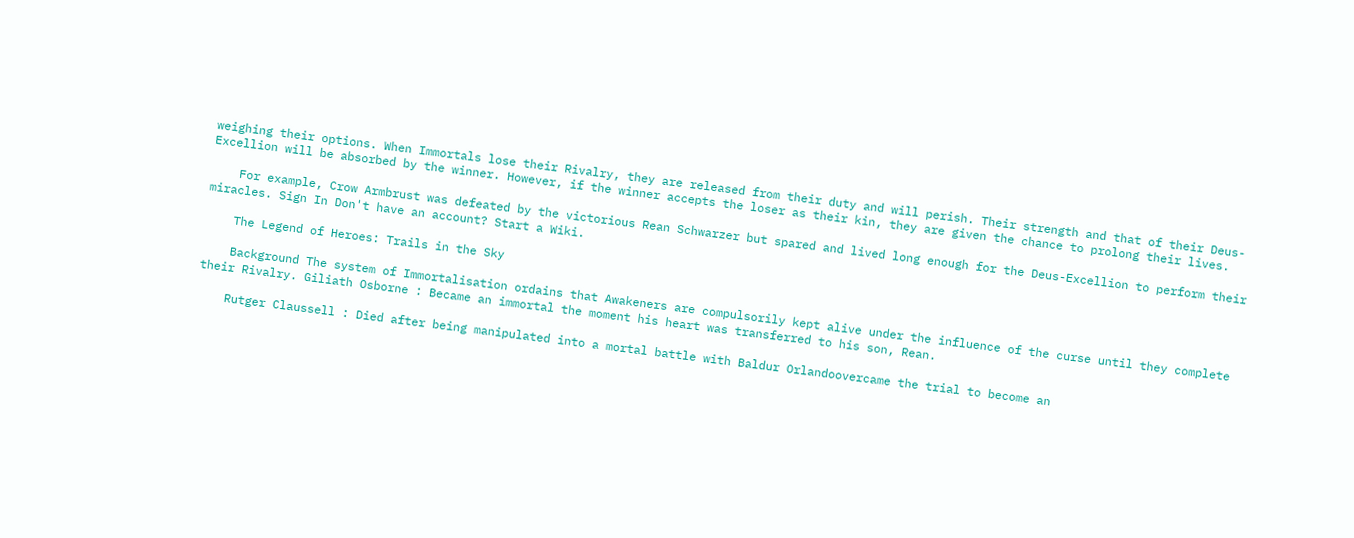weighing their options. When Immortals lose their Rivalry, they are released from their duty and will perish. Their strength and that of their Deus-Excellion will be absorbed by the winner. However, if the winner accepts the loser as their kin, they are given the chance to prolong their lives.

    For example, Crow Armbrust was defeated by the victorious Rean Schwarzer but spared and lived long enough for the Deus-Excellion to perform their miracles. Sign In Don't have an account? Start a Wiki.

    The Legend of Heroes: Trails in the Sky

    Background The system of Immortalisation ordains that Awakeners are compulsorily kept alive under the influence of the curse until they complete their Rivalry. Giliath Osborne : Became an immortal the moment his heart was transferred to his son, Rean.

    Rutger Claussell : Died after being manipulated into a mortal battle with Baldur Orlandoovercame the trial to become an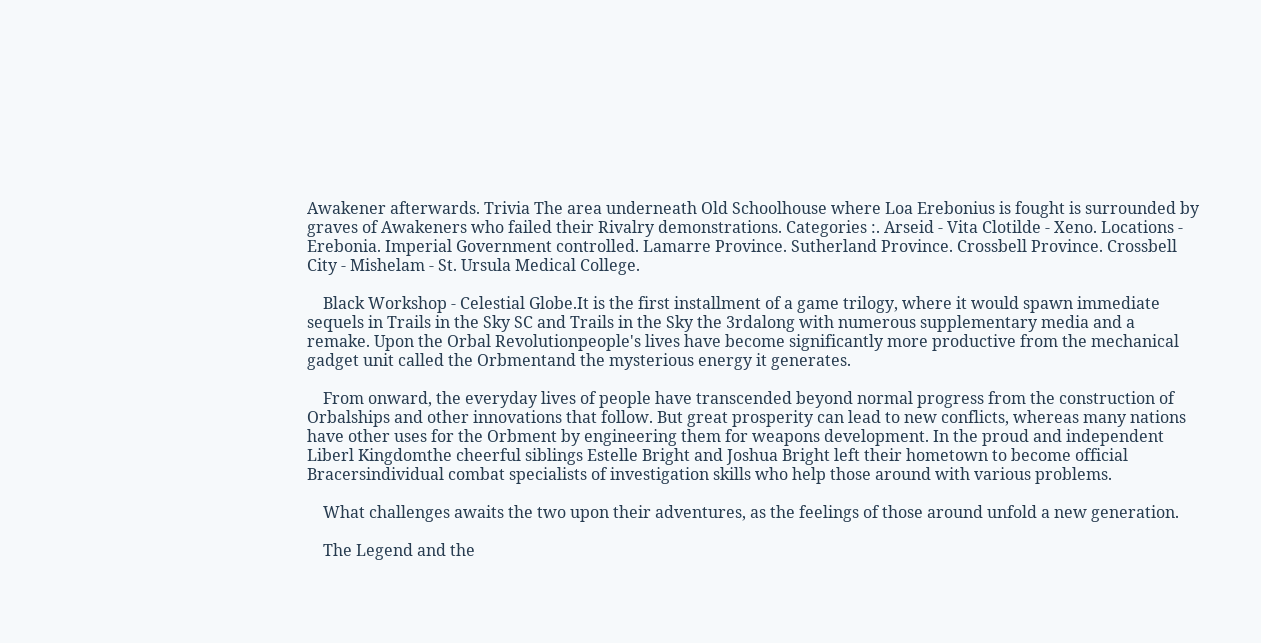Awakener afterwards. Trivia The area underneath Old Schoolhouse where Loa Erebonius is fought is surrounded by graves of Awakeners who failed their Rivalry demonstrations. Categories :. Arseid - Vita Clotilde - Xeno. Locations - Erebonia. Imperial Government controlled. Lamarre Province. Sutherland Province. Crossbell Province. Crossbell City - Mishelam - St. Ursula Medical College.

    Black Workshop - Celestial Globe.It is the first installment of a game trilogy, where it would spawn immediate sequels in Trails in the Sky SC and Trails in the Sky the 3rdalong with numerous supplementary media and a remake. Upon the Orbal Revolutionpeople's lives have become significantly more productive from the mechanical gadget unit called the Orbmentand the mysterious energy it generates.

    From onward, the everyday lives of people have transcended beyond normal progress from the construction of Orbalships and other innovations that follow. But great prosperity can lead to new conflicts, whereas many nations have other uses for the Orbment by engineering them for weapons development. In the proud and independent Liberl Kingdomthe cheerful siblings Estelle Bright and Joshua Bright left their hometown to become official Bracersindividual combat specialists of investigation skills who help those around with various problems.

    What challenges awaits the two upon their adventures, as the feelings of those around unfold a new generation.

    The Legend and the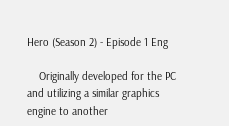Hero (Season 2) - Episode 1 Eng

    Originally developed for the PC and utilizing a similar graphics engine to another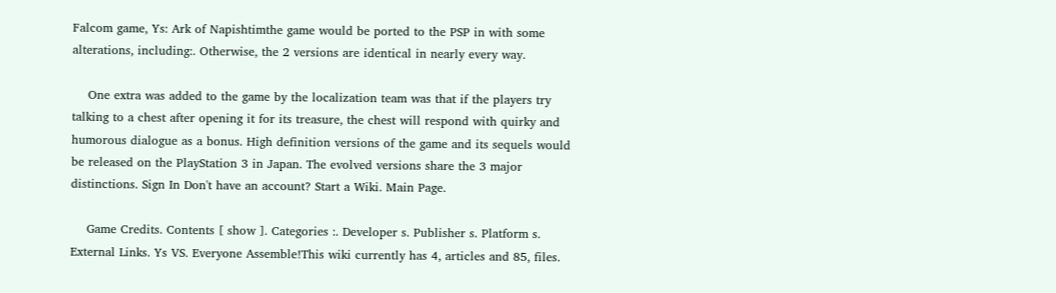Falcom game, Ys: Ark of Napishtimthe game would be ported to the PSP in with some alterations, including:. Otherwise, the 2 versions are identical in nearly every way.

    One extra was added to the game by the localization team was that if the players try talking to a chest after opening it for its treasure, the chest will respond with quirky and humorous dialogue as a bonus. High definition versions of the game and its sequels would be released on the PlayStation 3 in Japan. The evolved versions share the 3 major distinctions. Sign In Don't have an account? Start a Wiki. Main Page.

    Game Credits. Contents [ show ]. Categories :. Developer s. Publisher s. Platform s. External Links. Ys VS. Everyone Assemble!This wiki currently has 4, articles and 85, files.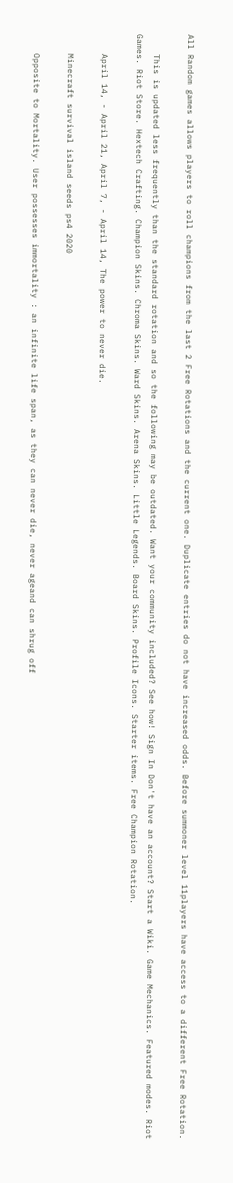All Random games allows players to roll champions from the last 2 Free Rotations and the current one. Duplicate entries do not have increased odds. Before summoner level 11players have access to a different Free Rotation.

    This is updated less frequently than the standard rotation and so the following may be outdated. Want your community included? See how! Sign In Don't have an account? Start a Wiki. Game Mechanics. Featured modes. Riot Games. Riot Store. Hextech Crafting. Champion Skins. Chroma Skins. Ward Skins. Arena Skins. Little Legends. Board Skins. Profile Icons. Starter items. Free Champion Rotation.

    April 14, - April 21, April 7, - April 14, The power to never die.

    Minecraft survival island seeds ps4 2020

    Opposite to Mortality. User possesses immortality : an infinite life span, as they can never die, never ageand can shrug off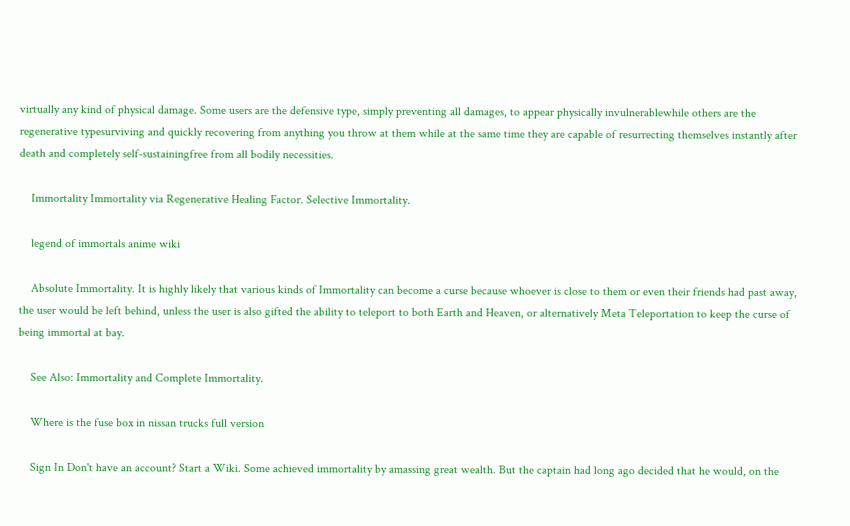virtually any kind of physical damage. Some users are the defensive type, simply preventing all damages, to appear physically invulnerablewhile others are the regenerative typesurviving and quickly recovering from anything you throw at them while at the same time they are capable of resurrecting themselves instantly after death and completely self-sustainingfree from all bodily necessities.

    Immortality Immortality via Regenerative Healing Factor. Selective Immortality.

    legend of immortals anime wiki

    Absolute Immortality. It is highly likely that various kinds of Immortality can become a curse because whoever is close to them or even their friends had past away, the user would be left behind, unless the user is also gifted the ability to teleport to both Earth and Heaven, or alternatively Meta Teleportation to keep the curse of being immortal at bay.

    See Also: Immortality and Complete Immortality.

    Where is the fuse box in nissan trucks full version

    Sign In Don't have an account? Start a Wiki. Some achieved immortality by amassing great wealth. But the captain had long ago decided that he would, on the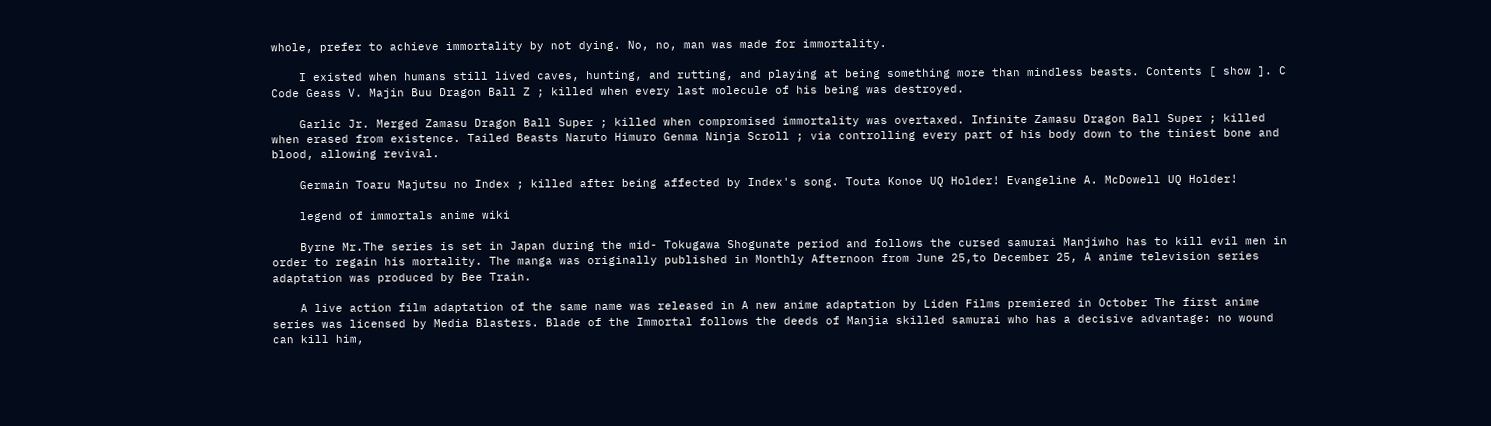whole, prefer to achieve immortality by not dying. No, no, man was made for immortality.

    I existed when humans still lived caves, hunting, and rutting, and playing at being something more than mindless beasts. Contents [ show ]. C Code Geass V. Majin Buu Dragon Ball Z ; killed when every last molecule of his being was destroyed.

    Garlic Jr. Merged Zamasu Dragon Ball Super ; killed when compromised immortality was overtaxed. Infinite Zamasu Dragon Ball Super ; killed when erased from existence. Tailed Beasts Naruto Himuro Genma Ninja Scroll ; via controlling every part of his body down to the tiniest bone and blood, allowing revival.

    Germain Toaru Majutsu no Index ; killed after being affected by Index's song. Touta Konoe UQ Holder! Evangeline A. McDowell UQ Holder!

    legend of immortals anime wiki

    Byrne Mr.The series is set in Japan during the mid- Tokugawa Shogunate period and follows the cursed samurai Manjiwho has to kill evil men in order to regain his mortality. The manga was originally published in Monthly Afternoon from June 25,to December 25, A anime television series adaptation was produced by Bee Train.

    A live action film adaptation of the same name was released in A new anime adaptation by Liden Films premiered in October The first anime series was licensed by Media Blasters. Blade of the Immortal follows the deeds of Manjia skilled samurai who has a decisive advantage: no wound can kill him,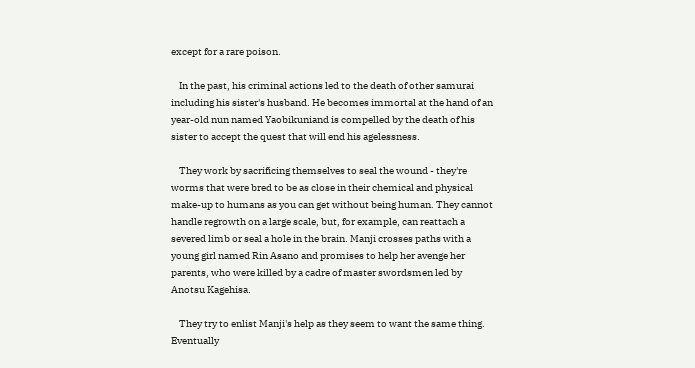except for a rare poison.

    In the past, his criminal actions led to the death of other samurai including his sister's husband. He becomes immortal at the hand of an year-old nun named Yaobikuniand is compelled by the death of his sister to accept the quest that will end his agelessness.

    They work by sacrificing themselves to seal the wound - they're worms that were bred to be as close in their chemical and physical make-up to humans as you can get without being human. They cannot handle regrowth on a large scale, but, for example, can reattach a severed limb or seal a hole in the brain. Manji crosses paths with a young girl named Rin Asano and promises to help her avenge her parents, who were killed by a cadre of master swordsmen led by Anotsu Kagehisa.

    They try to enlist Manji's help as they seem to want the same thing. Eventually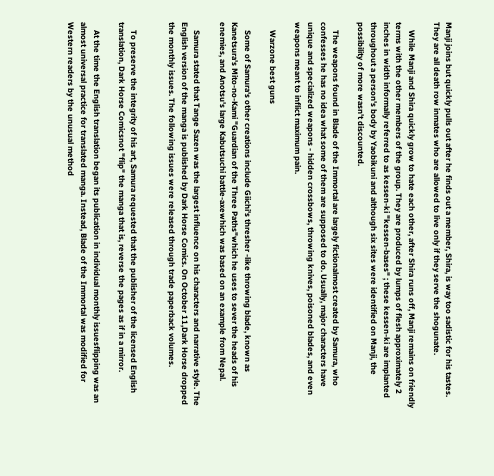Manji joins but quickly pulls out after he finds out a member, Shira, is way too sadistic for his tastes. They are all death row inmates who are allowed to live only if they serve the shogunate.

    While Manji and Shira quickly grow to hate each other, after Shira runs off, Manji remains on friendly terms with the other members of the group. They are produced by lumps of flesh approximately 2 inches in width informally referred to as kessen-ki "kessen-bases" ; these kessen-ki are implanted throughout a person's body by Yaobikuni and although six sites were identified on Manji, the possibility of more wasn't discounted.

    The weapons found in Blade of the Immortal are largely fictionalmost created by Samura, who confesses he has no idea what some of them are supposed to do. Usually, major characters have unique and specialized weapons - hidden crossbows, throwing knives, poisoned blades, and even weapons meant to inflict maximum pain.

    Warzone best guns

    Some of Samura's other creations include Giichi's thresher -like throwing blade, known as Kanetsura's Mito-no-Kami "Guardian of the Three Paths"which he uses to sever the heads of his enemies, and Anotsu's large Kabutsuchi battle-axewhich was based on an example from Nepal.

    Samura stated that Tange Sazen was the largest influence on his characters and narrative style. The English version of the manga is published by Dark Horse Comics. On October 11,Dark Horse dropped the monthly issues. The following issues were released through trade paperback volumes.


    To preserve the integrity of his art, Samura requested that the publisher of the licensed English translation, Dark Horse Comicsnot "flip" the manga that is, reverse the pages as if in a mirror.

    At the time the English translation began its publication in individual monthly issuesflipping was an almost universal practice for translated manga. Instead, Blade of the Immortal was modified for Western readers by the unusual method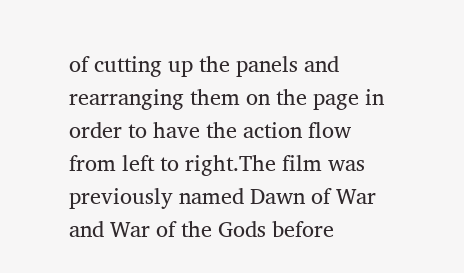of cutting up the panels and rearranging them on the page in order to have the action flow from left to right.The film was previously named Dawn of War and War of the Gods before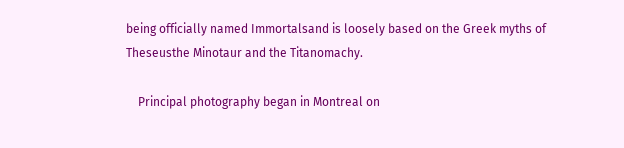being officially named Immortalsand is loosely based on the Greek myths of Theseusthe Minotaur and the Titanomachy.

    Principal photography began in Montreal on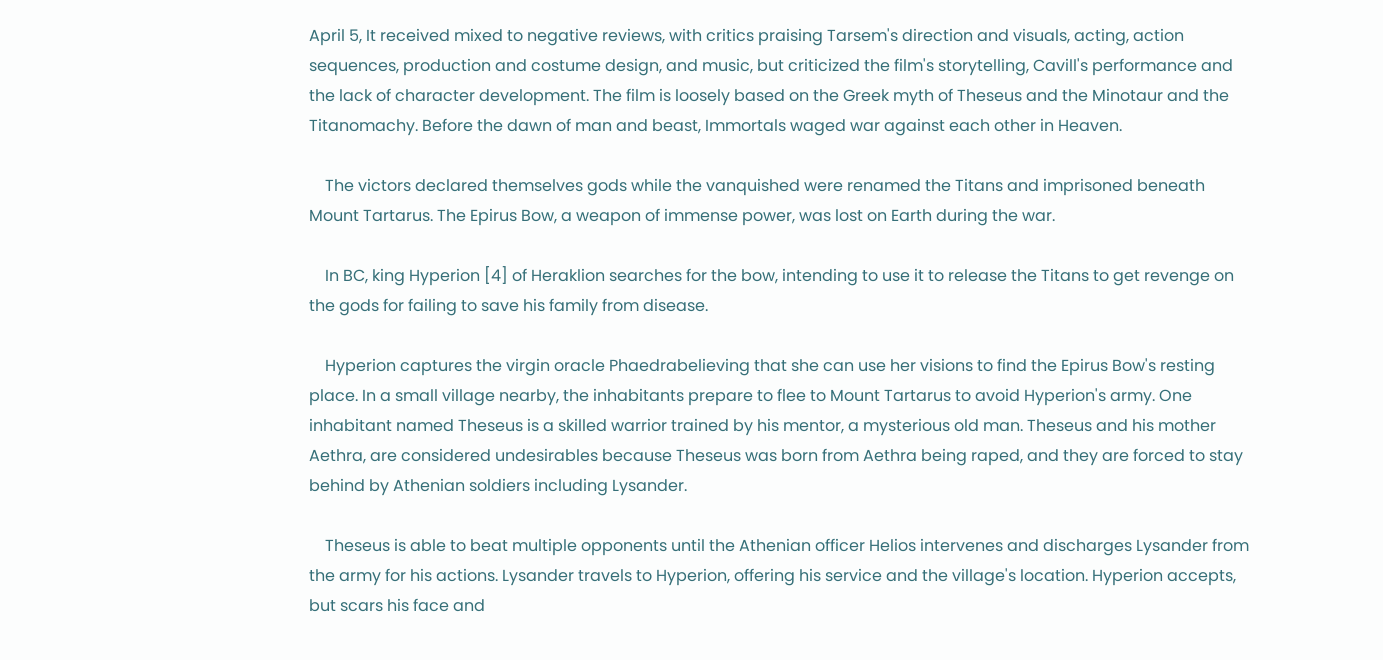April 5, It received mixed to negative reviews, with critics praising Tarsem's direction and visuals, acting, action sequences, production and costume design, and music, but criticized the film's storytelling, Cavill's performance and the lack of character development. The film is loosely based on the Greek myth of Theseus and the Minotaur and the Titanomachy. Before the dawn of man and beast, Immortals waged war against each other in Heaven.

    The victors declared themselves gods while the vanquished were renamed the Titans and imprisoned beneath Mount Tartarus. The Epirus Bow, a weapon of immense power, was lost on Earth during the war.

    In BC, king Hyperion [4] of Heraklion searches for the bow, intending to use it to release the Titans to get revenge on the gods for failing to save his family from disease.

    Hyperion captures the virgin oracle Phaedrabelieving that she can use her visions to find the Epirus Bow's resting place. In a small village nearby, the inhabitants prepare to flee to Mount Tartarus to avoid Hyperion's army. One inhabitant named Theseus is a skilled warrior trained by his mentor, a mysterious old man. Theseus and his mother Aethra, are considered undesirables because Theseus was born from Aethra being raped, and they are forced to stay behind by Athenian soldiers including Lysander.

    Theseus is able to beat multiple opponents until the Athenian officer Helios intervenes and discharges Lysander from the army for his actions. Lysander travels to Hyperion, offering his service and the village's location. Hyperion accepts, but scars his face and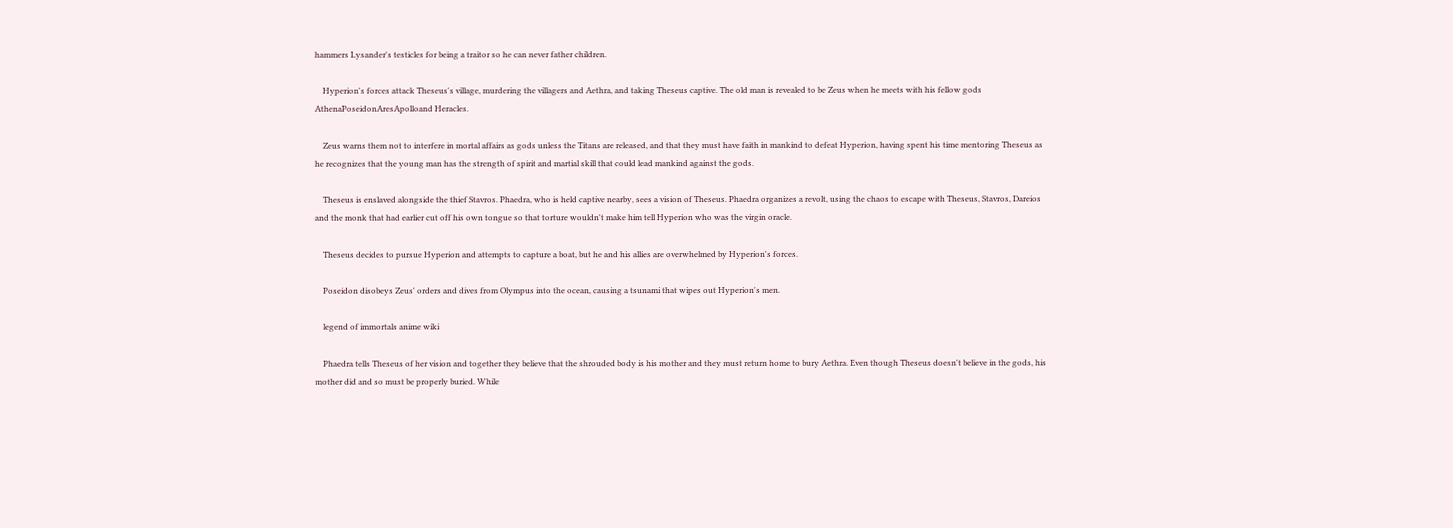hammers Lysander's testicles for being a traitor so he can never father children.

    Hyperion's forces attack Theseus's village, murdering the villagers and Aethra, and taking Theseus captive. The old man is revealed to be Zeus when he meets with his fellow gods AthenaPoseidonAresApolloand Heracles.

    Zeus warns them not to interfere in mortal affairs as gods unless the Titans are released, and that they must have faith in mankind to defeat Hyperion, having spent his time mentoring Theseus as he recognizes that the young man has the strength of spirit and martial skill that could lead mankind against the gods.

    Theseus is enslaved alongside the thief Stavros. Phaedra, who is held captive nearby, sees a vision of Theseus. Phaedra organizes a revolt, using the chaos to escape with Theseus, Stavros, Dareios and the monk that had earlier cut off his own tongue so that torture wouldn't make him tell Hyperion who was the virgin oracle.

    Theseus decides to pursue Hyperion and attempts to capture a boat, but he and his allies are overwhelmed by Hyperion's forces.

    Poseidon disobeys Zeus' orders and dives from Olympus into the ocean, causing a tsunami that wipes out Hyperion's men.

    legend of immortals anime wiki

    Phaedra tells Theseus of her vision and together they believe that the shrouded body is his mother and they must return home to bury Aethra. Even though Theseus doesn't believe in the gods, his mother did and so must be properly buried. While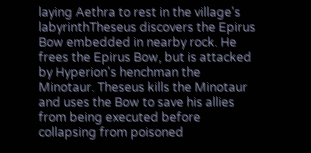laying Aethra to rest in the village's labyrinthTheseus discovers the Epirus Bow embedded in nearby rock. He frees the Epirus Bow, but is attacked by Hyperion's henchman the Minotaur. Theseus kills the Minotaur and uses the Bow to save his allies from being executed before collapsing from poisoned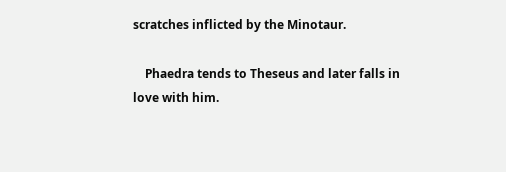scratches inflicted by the Minotaur.

    Phaedra tends to Theseus and later falls in love with him.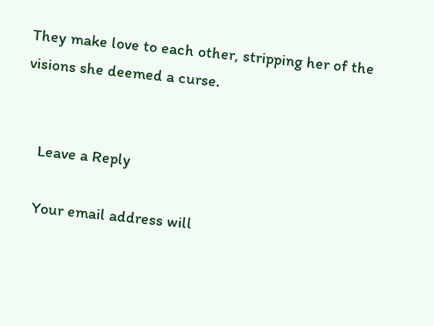They make love to each other, stripping her of the visions she deemed a curse.


    Leave a Reply

    Your email address will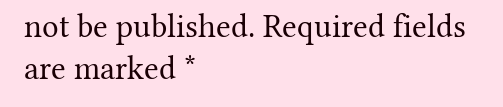not be published. Required fields are marked *